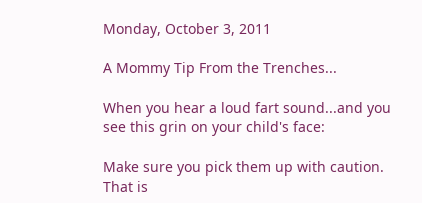Monday, October 3, 2011

A Mommy Tip From the Trenches...

When you hear a loud fart sound...and you see this grin on your child's face:

Make sure you pick them up with caution. That is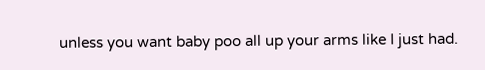unless you want baby poo all up your arms like I just had.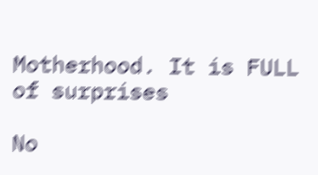Motherhood. It is FULL of surprises

No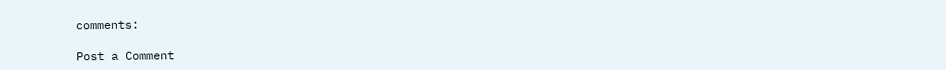comments:

Post a Comment